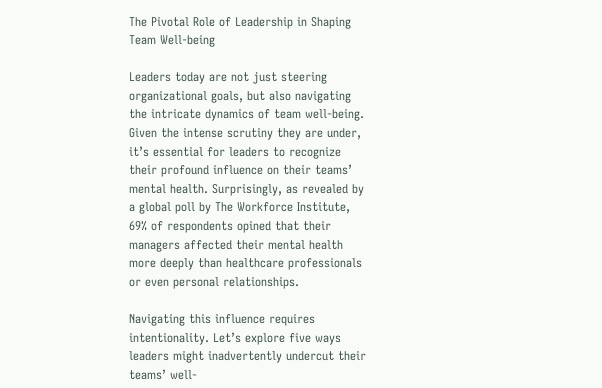The Pivotal Role of Leadership in Shaping Team Well-being

Leaders today are not just steering organizational goals, but also navigating the intricate dynamics of team well-being. Given the intense scrutiny they are under, it’s essential for leaders to recognize their profound influence on their teams’ mental health. Surprisingly, as revealed by a global poll by The Workforce Institute, 69% of respondents opined that their managers affected their mental health more deeply than healthcare professionals or even personal relationships.

Navigating this influence requires intentionality. Let’s explore five ways leaders might inadvertently undercut their teams’ well-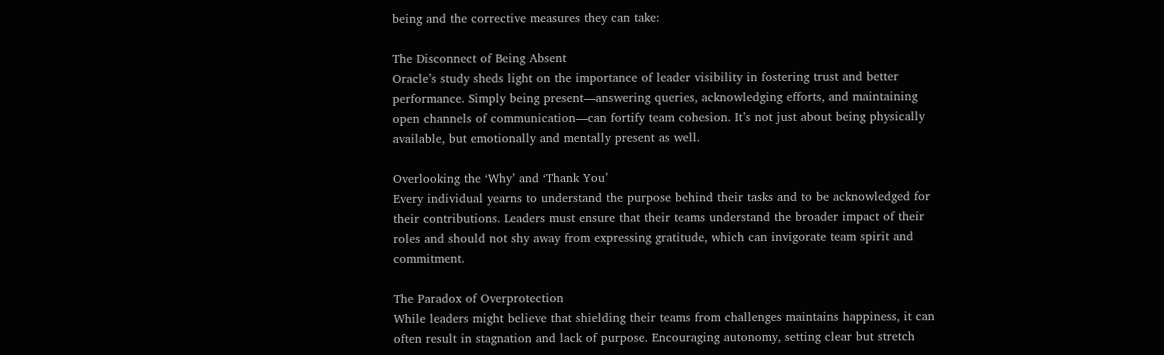being and the corrective measures they can take:

The Disconnect of Being Absent
Oracle’s study sheds light on the importance of leader visibility in fostering trust and better performance. Simply being present—answering queries, acknowledging efforts, and maintaining open channels of communication—can fortify team cohesion. It’s not just about being physically available, but emotionally and mentally present as well.

Overlooking the ‘Why’ and ‘Thank You’
Every individual yearns to understand the purpose behind their tasks and to be acknowledged for their contributions. Leaders must ensure that their teams understand the broader impact of their roles and should not shy away from expressing gratitude, which can invigorate team spirit and commitment.

The Paradox of Overprotection
While leaders might believe that shielding their teams from challenges maintains happiness, it can often result in stagnation and lack of purpose. Encouraging autonomy, setting clear but stretch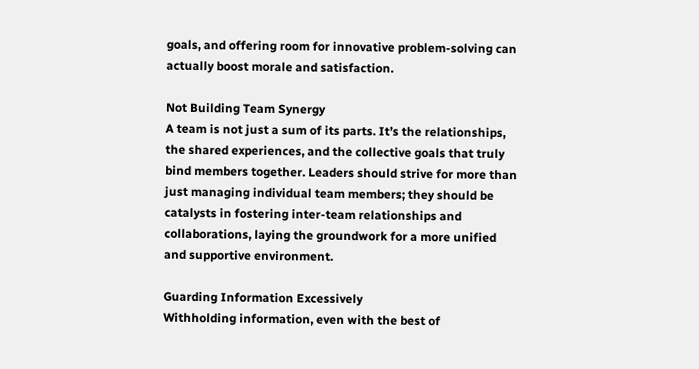goals, and offering room for innovative problem-solving can actually boost morale and satisfaction.

Not Building Team Synergy
A team is not just a sum of its parts. It’s the relationships, the shared experiences, and the collective goals that truly bind members together. Leaders should strive for more than just managing individual team members; they should be catalysts in fostering inter-team relationships and collaborations, laying the groundwork for a more unified and supportive environment.

Guarding Information Excessively
Withholding information, even with the best of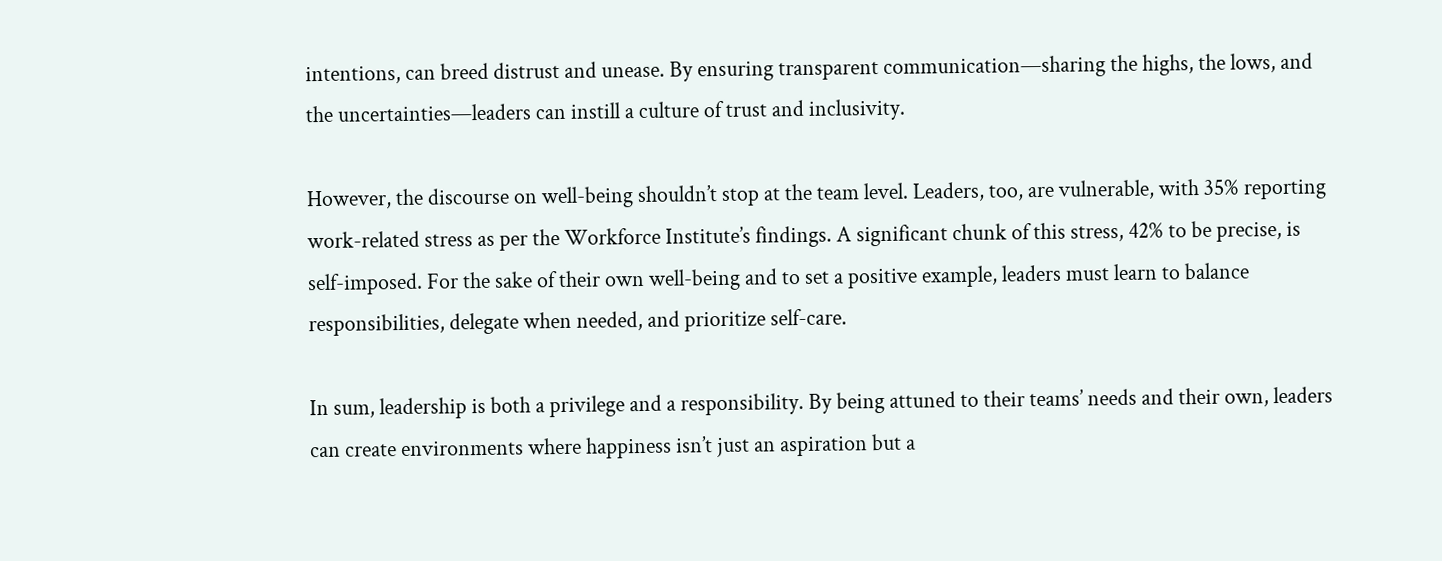intentions, can breed distrust and unease. By ensuring transparent communication—sharing the highs, the lows, and the uncertainties—leaders can instill a culture of trust and inclusivity.

However, the discourse on well-being shouldn’t stop at the team level. Leaders, too, are vulnerable, with 35% reporting work-related stress as per the Workforce Institute’s findings. A significant chunk of this stress, 42% to be precise, is self-imposed. For the sake of their own well-being and to set a positive example, leaders must learn to balance responsibilities, delegate when needed, and prioritize self-care.

In sum, leadership is both a privilege and a responsibility. By being attuned to their teams’ needs and their own, leaders can create environments where happiness isn’t just an aspiration but a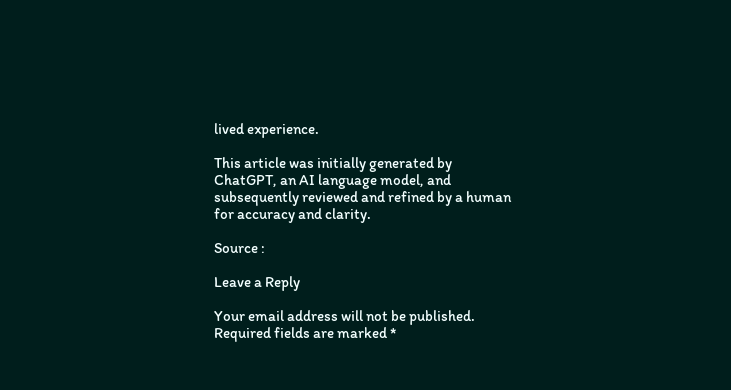lived experience.

This article was initially generated by ChatGPT, an AI language model, and subsequently reviewed and refined by a human for accuracy and clarity.

Source :

Leave a Reply

Your email address will not be published. Required fields are marked *